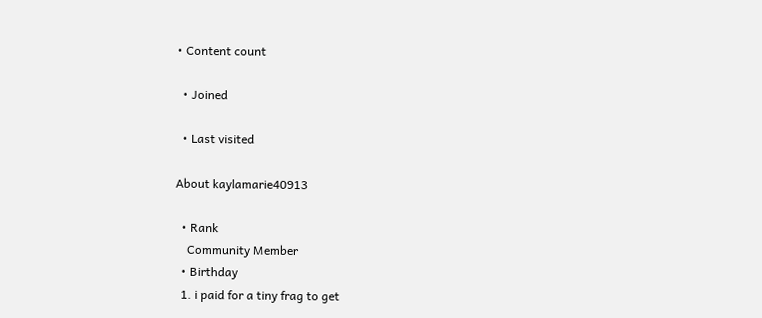• Content count

  • Joined

  • Last visited

About kaylamarie40913

  • Rank
    Community Member
  • Birthday
  1. i paid for a tiny frag to get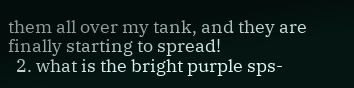them all over my tank, and they are finally starting to spread!
  2. what is the bright purple sps-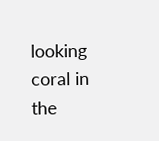looking coral in the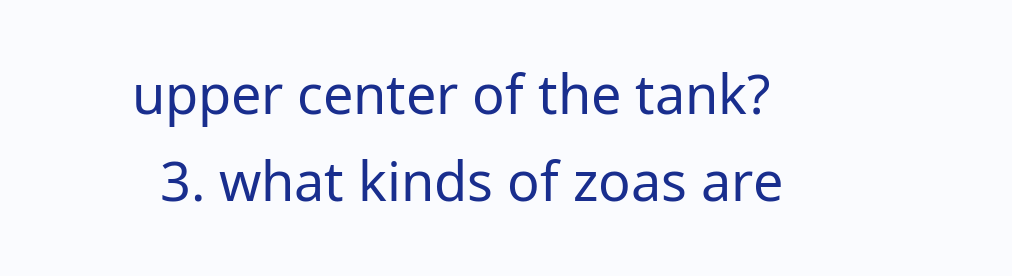upper center of the tank?
  3. what kinds of zoas are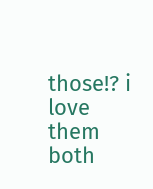those!? i love them both